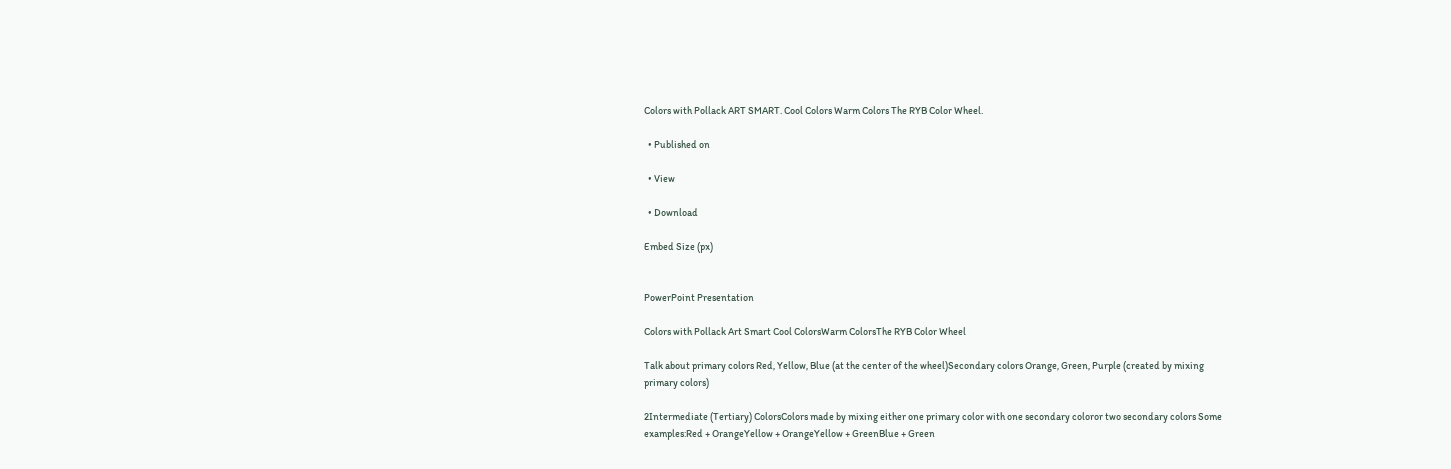Colors with Pollack ART SMART. Cool Colors Warm Colors The RYB Color Wheel.

  • Published on

  • View

  • Download

Embed Size (px)


PowerPoint Presentation

Colors with Pollack Art Smart Cool ColorsWarm ColorsThe RYB Color Wheel

Talk about primary colors Red, Yellow, Blue (at the center of the wheel)Secondary colors Orange, Green, Purple (created by mixing primary colors)

2Intermediate (Tertiary) ColorsColors made by mixing either one primary color with one secondary coloror two secondary colors Some examples:Red + OrangeYellow + OrangeYellow + GreenBlue + Green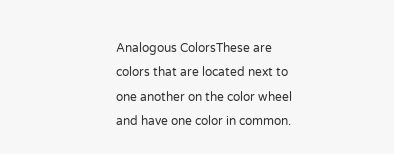Analogous ColorsThese are colors that are located next to one another on the color wheel and have one color in common.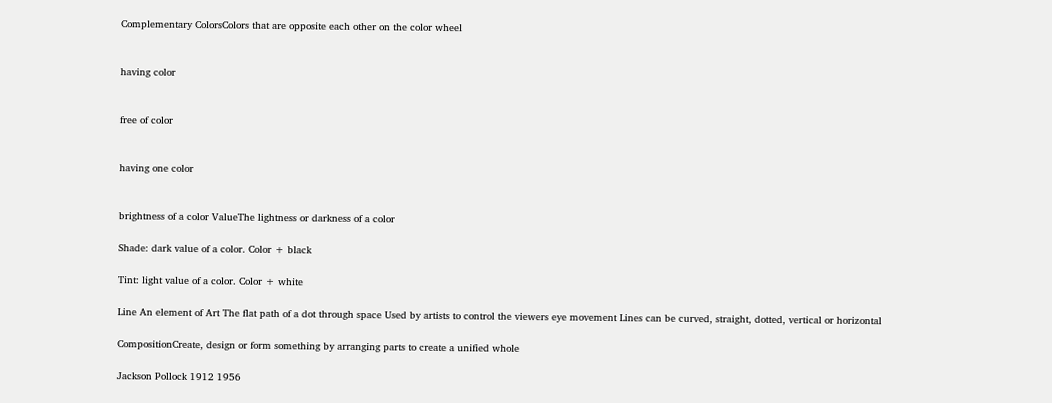Complementary ColorsColors that are opposite each other on the color wheel


having color


free of color


having one color


brightness of a color ValueThe lightness or darkness of a color

Shade: dark value of a color. Color + black

Tint: light value of a color. Color + white

Line An element of Art The flat path of a dot through space Used by artists to control the viewers eye movement Lines can be curved, straight, dotted, vertical or horizontal

CompositionCreate, design or form something by arranging parts to create a unified whole

Jackson Pollock 1912 1956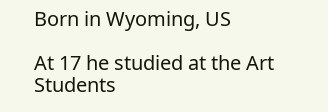Born in Wyoming, US

At 17 he studied at the Art Students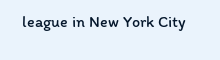league in New York City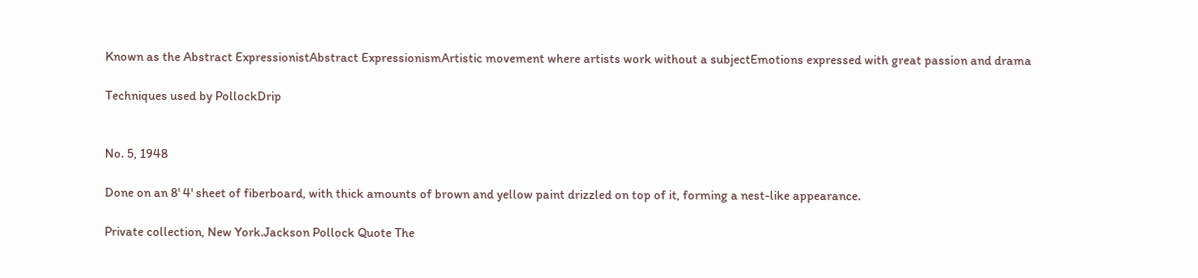Known as the Abstract ExpressionistAbstract ExpressionismArtistic movement where artists work without a subjectEmotions expressed with great passion and drama

Techniques used by PollockDrip


No. 5, 1948

Done on an 8' 4' sheet of fiberboard, with thick amounts of brown and yellow paint drizzled on top of it, forming a nest-like appearance.

Private collection, New York.Jackson Pollock Quote The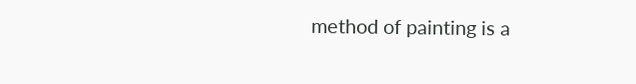method of painting is a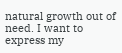natural growth out of need. I want to express my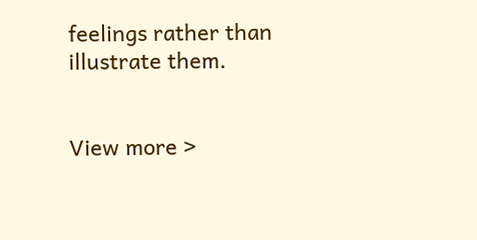feelings rather than illustrate them.


View more >